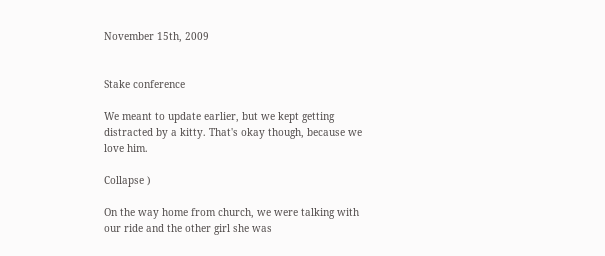November 15th, 2009


Stake conference

We meant to update earlier, but we kept getting distracted by a kitty. That's okay though, because we love him.

Collapse )

On the way home from church, we were talking with our ride and the other girl she was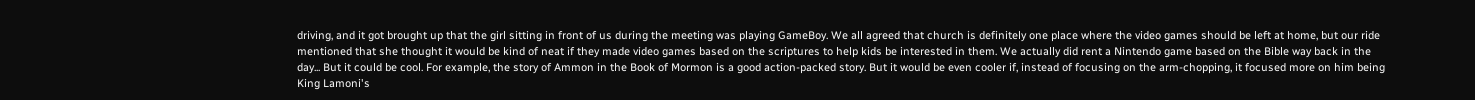driving, and it got brought up that the girl sitting in front of us during the meeting was playing GameBoy. We all agreed that church is definitely one place where the video games should be left at home, but our ride mentioned that she thought it would be kind of neat if they made video games based on the scriptures to help kids be interested in them. We actually did rent a Nintendo game based on the Bible way back in the day... But it could be cool. For example, the story of Ammon in the Book of Mormon is a good action-packed story. But it would be even cooler if, instead of focusing on the arm-chopping, it focused more on him being King Lamoni's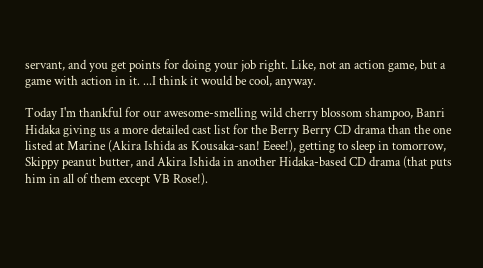servant, and you get points for doing your job right. Like, not an action game, but a game with action in it. ...I think it would be cool, anyway.

Today I'm thankful for our awesome-smelling wild cherry blossom shampoo, Banri Hidaka giving us a more detailed cast list for the Berry Berry CD drama than the one listed at Marine (Akira Ishida as Kousaka-san! Eeee!), getting to sleep in tomorrow, Skippy peanut butter, and Akira Ishida in another Hidaka-based CD drama (that puts him in all of them except VB Rose!).